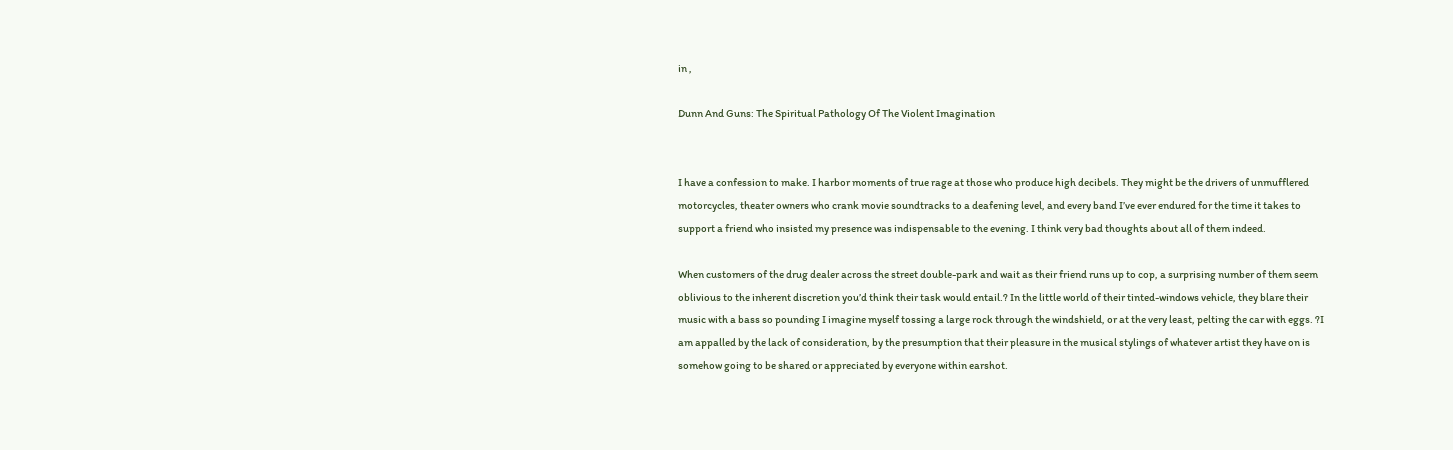in ,

Dunn And Guns: The Spiritual Pathology Of The Violent Imagination


I have a confession to make. I harbor moments of true rage at those who produce high decibels. They might be the drivers of unmufflered motorcycles, theater owners who crank movie soundtracks to a deafening level, and every band I’ve ever endured for the time it takes to support a friend who insisted my presence was indispensable to the evening. I think very bad thoughts about all of them indeed.

When customers of the drug dealer across the street double-park and wait as their friend runs up to cop, a surprising number of them seem oblivious to the inherent discretion you’d think their task would entail.? In the little world of their tinted-windows vehicle, they blare their music with a bass so pounding I imagine myself tossing a large rock through the windshield, or at the very least, pelting the car with eggs. ?I am appalled by the lack of consideration, by the presumption that their pleasure in the musical stylings of whatever artist they have on is somehow going to be shared or appreciated by everyone within earshot.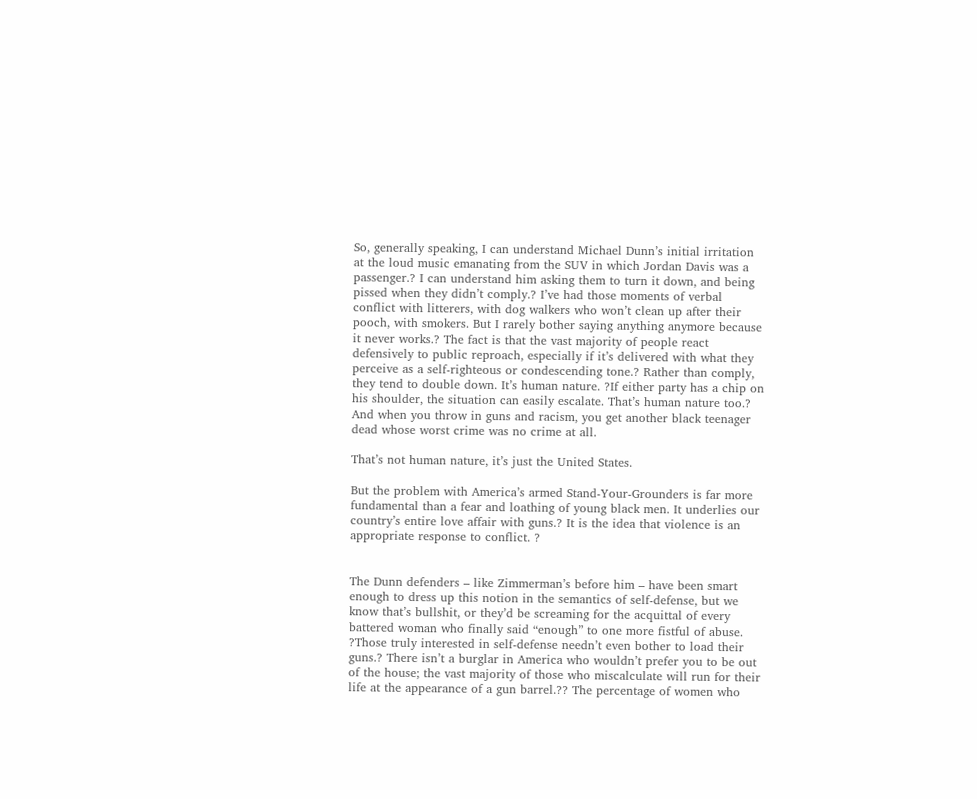So, generally speaking, I can understand Michael Dunn’s initial irritation at the loud music emanating from the SUV in which Jordan Davis was a passenger.? I can understand him asking them to turn it down, and being pissed when they didn’t comply.? I’ve had those moments of verbal conflict with litterers, with dog walkers who won’t clean up after their pooch, with smokers. But I rarely bother saying anything anymore because it never works.? The fact is that the vast majority of people react defensively to public reproach, especially if it’s delivered with what they perceive as a self-righteous or condescending tone.? Rather than comply, they tend to double down. It’s human nature. ?If either party has a chip on his shoulder, the situation can easily escalate. That’s human nature too.? And when you throw in guns and racism, you get another black teenager dead whose worst crime was no crime at all.

That’s not human nature, it’s just the United States.

But the problem with America’s armed Stand-Your-Grounders is far more fundamental than a fear and loathing of young black men. It underlies our country’s entire love affair with guns.? It is the idea that violence is an appropriate response to conflict. ?


The Dunn defenders – like Zimmerman’s before him – have been smart enough to dress up this notion in the semantics of self-defense, but we know that’s bullshit, or they’d be screaming for the acquittal of every battered woman who finally said “enough” to one more fistful of abuse. ?Those truly interested in self-defense needn’t even bother to load their guns.? There isn’t a burglar in America who wouldn’t prefer you to be out of the house; the vast majority of those who miscalculate will run for their life at the appearance of a gun barrel.?? The percentage of women who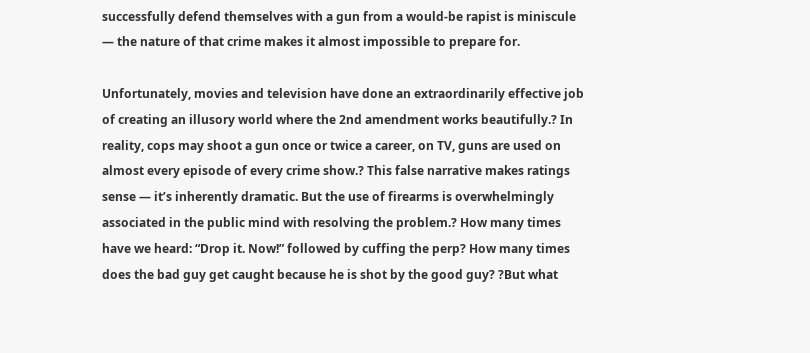successfully defend themselves with a gun from a would-be rapist is miniscule — the nature of that crime makes it almost impossible to prepare for.

Unfortunately, movies and television have done an extraordinarily effective job of creating an illusory world where the 2nd amendment works beautifully.? In reality, cops may shoot a gun once or twice a career, on TV, guns are used on almost every episode of every crime show.? This false narrative makes ratings sense — it’s inherently dramatic. But the use of firearms is overwhelmingly associated in the public mind with resolving the problem.? How many times have we heard: “Drop it. Now!” followed by cuffing the perp? How many times does the bad guy get caught because he is shot by the good guy? ?But what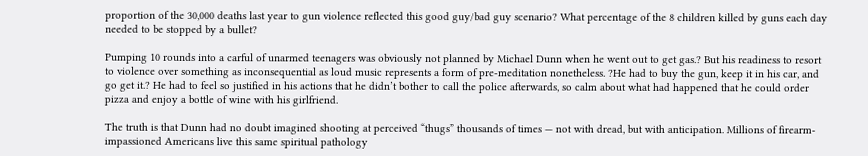proportion of the 30,000 deaths last year to gun violence reflected this good guy/bad guy scenario? What percentage of the 8 children killed by guns each day needed to be stopped by a bullet?

Pumping 10 rounds into a carful of unarmed teenagers was obviously not planned by Michael Dunn when he went out to get gas.? But his readiness to resort to violence over something as inconsequential as loud music represents a form of pre-meditation nonetheless. ?He had to buy the gun, keep it in his car, and go get it.? He had to feel so justified in his actions that he didn’t bother to call the police afterwards, so calm about what had happened that he could order pizza and enjoy a bottle of wine with his girlfriend.

The truth is that Dunn had no doubt imagined shooting at perceived “thugs” thousands of times — not with dread, but with anticipation. Millions of firearm-impassioned Americans live this same spiritual pathology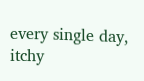every single day, itchy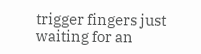trigger fingers just waiting for an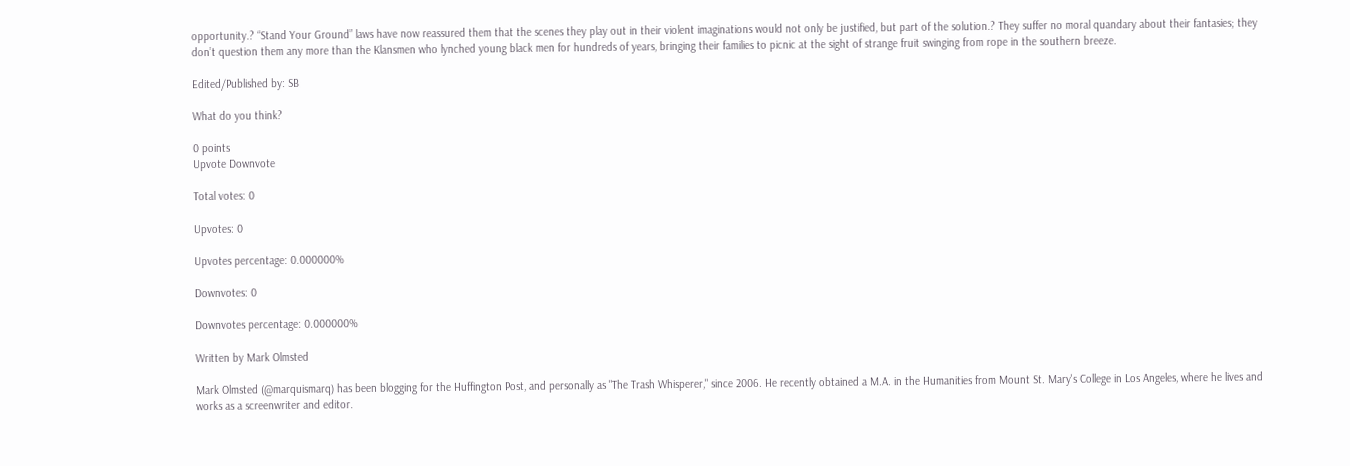opportunity.? “Stand Your Ground” laws have now reassured them that the scenes they play out in their violent imaginations would not only be justified, but part of the solution.? They suffer no moral quandary about their fantasies; they don’t question them any more than the Klansmen who lynched young black men for hundreds of years, bringing their families to picnic at the sight of strange fruit swinging from rope in the southern breeze.

Edited/Published by: SB

What do you think?

0 points
Upvote Downvote

Total votes: 0

Upvotes: 0

Upvotes percentage: 0.000000%

Downvotes: 0

Downvotes percentage: 0.000000%

Written by Mark Olmsted

Mark Olmsted (@marquismarq) has been blogging for the Huffington Post, and personally as "The Trash Whisperer," since 2006. He recently obtained a M.A. in the Humanities from Mount St. Mary's College in Los Angeles, where he lives and works as a screenwriter and editor.